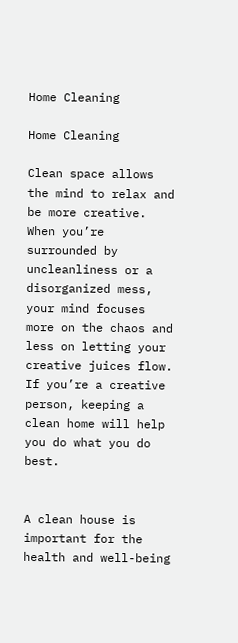Home Cleaning

Home Cleaning

Clean space allows the mind to relax and be more creative. When you’re surrounded by uncleanliness or a disorganized mess, your mind focuses more on the chaos and less on letting your creative juices flow. If you’re a creative person, keeping a clean home will help you do what you do best.


A clean house is important for the health and well-being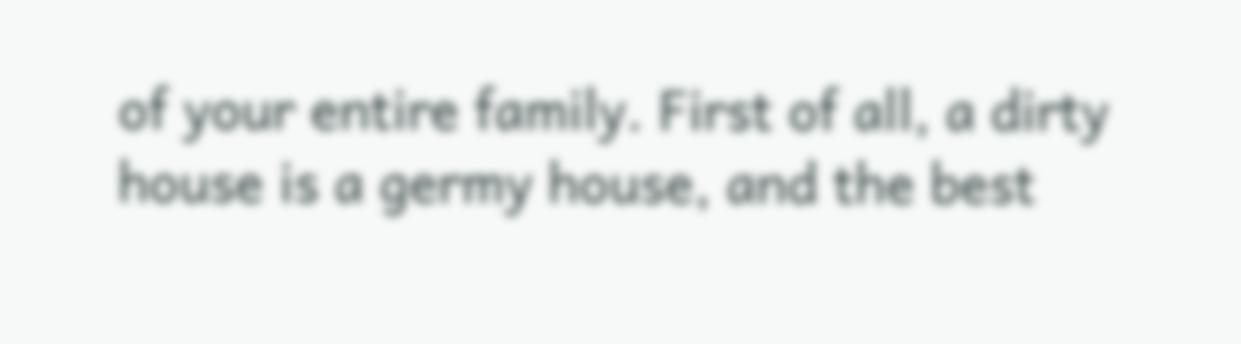of your entire family. First of all, a dirty house is a germy house, and the best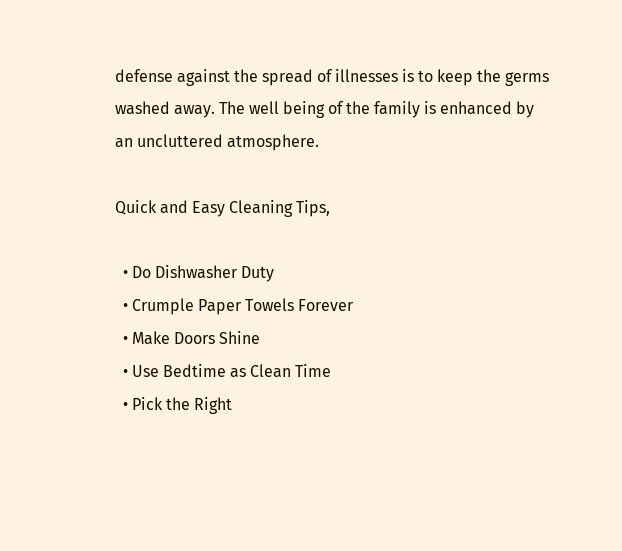defense against the spread of illnesses is to keep the germs washed away. The well being of the family is enhanced by an uncluttered atmosphere.

Quick and Easy Cleaning Tips,

  • Do Dishwasher Duty
  • Crumple Paper Towels Forever
  • Make Doors Shine
  • Use Bedtime as Clean Time
  • Pick the Right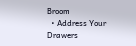Broom
  • Address Your Drawers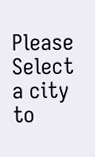Please Select a city to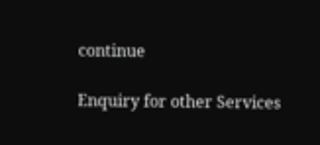continue

Enquiry for other Services